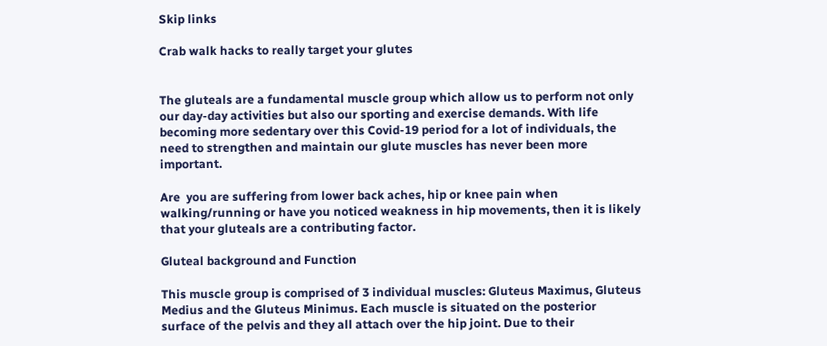Skip links

Crab walk hacks to really target your glutes


The gluteals are a fundamental muscle group which allow us to perform not only our day-day activities but also our sporting and exercise demands. With life becoming more sedentary over this Covid-19 period for a lot of individuals, the need to strengthen and maintain our glute muscles has never been more important.

Are  you are suffering from lower back aches, hip or knee pain when walking/running or have you noticed weakness in hip movements, then it is likely that your gluteals are a contributing factor.

Gluteal background and Function

This muscle group is comprised of 3 individual muscles: Gluteus Maximus, Gluteus Medius and the Gluteus Minimus. Each muscle is situated on the posterior surface of the pelvis and they all attach over the hip joint. Due to their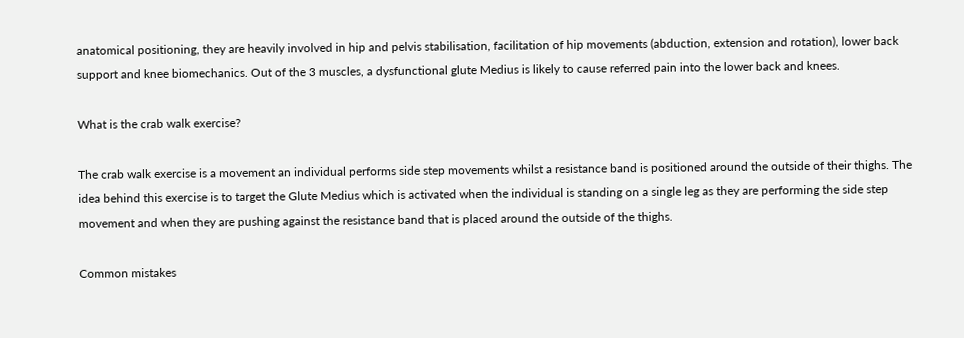anatomical positioning, they are heavily involved in hip and pelvis stabilisation, facilitation of hip movements (abduction, extension and rotation), lower back support and knee biomechanics. Out of the 3 muscles, a dysfunctional glute Medius is likely to cause referred pain into the lower back and knees.

What is the crab walk exercise?

The crab walk exercise is a movement an individual performs side step movements whilst a resistance band is positioned around the outside of their thighs. The idea behind this exercise is to target the Glute Medius which is activated when the individual is standing on a single leg as they are performing the side step movement and when they are pushing against the resistance band that is placed around the outside of the thighs.

Common mistakes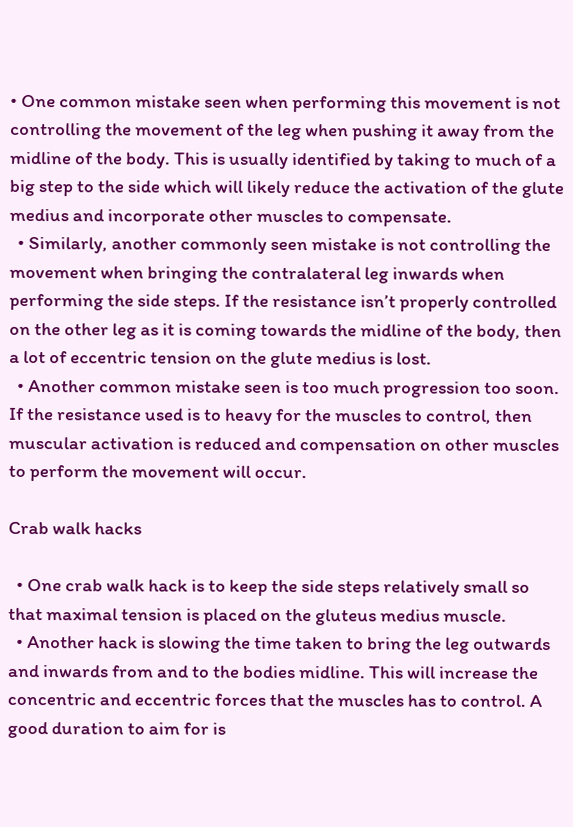• One common mistake seen when performing this movement is not controlling the movement of the leg when pushing it away from the midline of the body. This is usually identified by taking to much of a big step to the side which will likely reduce the activation of the glute medius and incorporate other muscles to compensate.
  • Similarly, another commonly seen mistake is not controlling the movement when bringing the contralateral leg inwards when performing the side steps. If the resistance isn’t properly controlled on the other leg as it is coming towards the midline of the body, then a lot of eccentric tension on the glute medius is lost.
  • Another common mistake seen is too much progression too soon. If the resistance used is to heavy for the muscles to control, then muscular activation is reduced and compensation on other muscles to perform the movement will occur.

Crab walk hacks

  • One crab walk hack is to keep the side steps relatively small so that maximal tension is placed on the gluteus medius muscle.
  • Another hack is slowing the time taken to bring the leg outwards and inwards from and to the bodies midline. This will increase the concentric and eccentric forces that the muscles has to control. A good duration to aim for is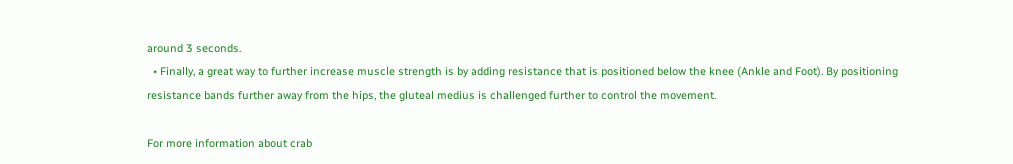around 3 seconds.
  • Finally, a great way to further increase muscle strength is by adding resistance that is positioned below the knee (Ankle and Foot). By positioning resistance bands further away from the hips, the gluteal medius is challenged further to control the movement.

For more information about crab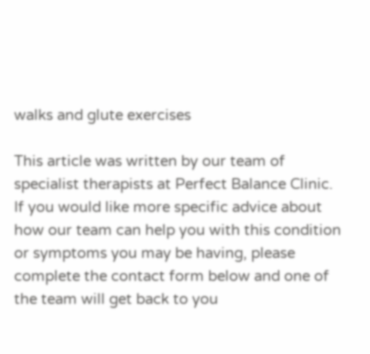walks and glute exercises

This article was written by our team of specialist therapists at Perfect Balance Clinic. If you would like more specific advice about how our team can help you with this condition or symptoms you may be having, please complete the contact form below and one of the team will get back to you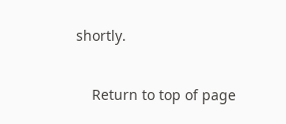shortly.

    Return to top of page